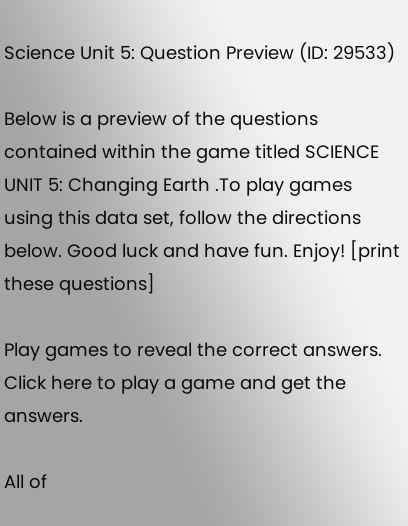Science Unit 5: Question Preview (ID: 29533)

Below is a preview of the questions contained within the game titled SCIENCE UNIT 5: Changing Earth .To play games using this data set, follow the directions below. Good luck and have fun. Enjoy! [print these questions]

Play games to reveal the correct answers. Click here to play a game and get the answers.

All of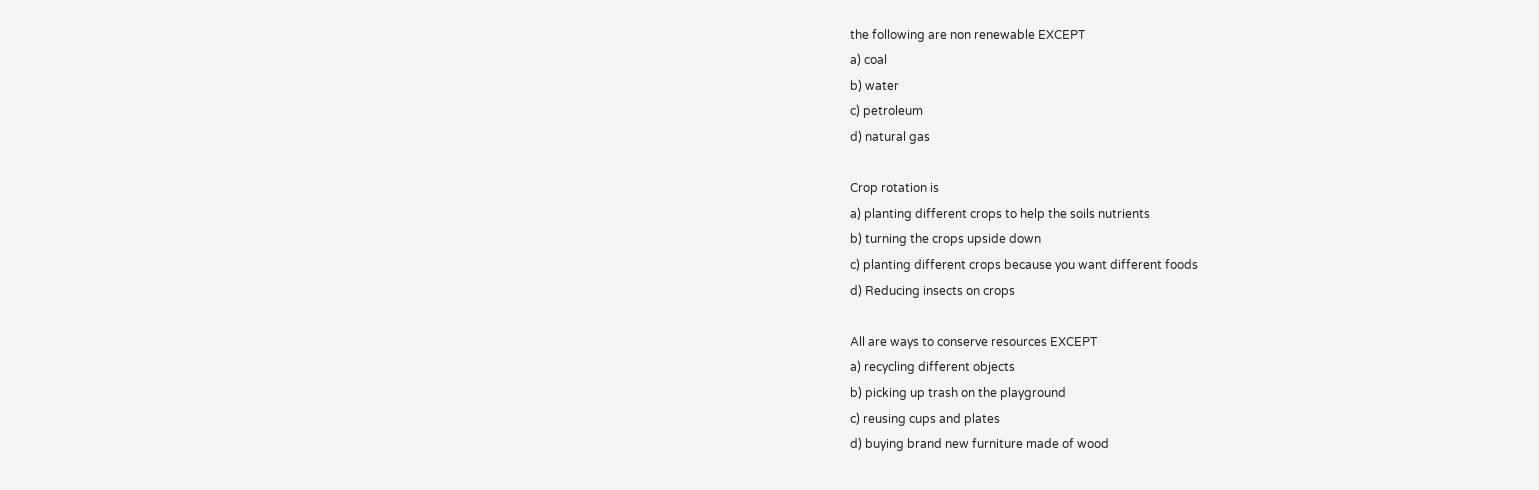the following are non renewable EXCEPT
a) coal
b) water
c) petroleum
d) natural gas

Crop rotation is
a) planting different crops to help the soils nutrients
b) turning the crops upside down
c) planting different crops because you want different foods
d) Reducing insects on crops

All are ways to conserve resources EXCEPT
a) recycling different objects
b) picking up trash on the playground
c) reusing cups and plates
d) buying brand new furniture made of wood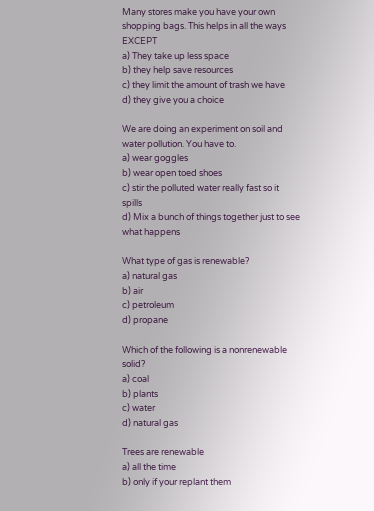Many stores make you have your own shopping bags. This helps in all the ways EXCEPT
a) They take up less space
b) they help save resources
c) they limit the amount of trash we have
d) they give you a choice

We are doing an experiment on soil and water pollution. You have to.
a) wear goggles
b) wear open toed shoes
c) stir the polluted water really fast so it spills
d) Mix a bunch of things together just to see what happens

What type of gas is renewable?
a) natural gas
b) air
c) petroleum
d) propane

Which of the following is a nonrenewable solid?
a) coal
b) plants
c) water
d) natural gas

Trees are renewable
a) all the time
b) only if your replant them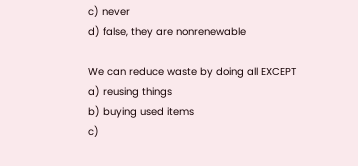c) never
d) false, they are nonrenewable

We can reduce waste by doing all EXCEPT
a) reusing things
b) buying used items
c)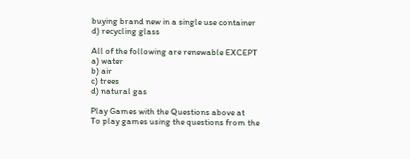buying brand new in a single use container
d) recycling glass

All of the following are renewable EXCEPT
a) water
b) air
c) trees
d) natural gas

Play Games with the Questions above at
To play games using the questions from the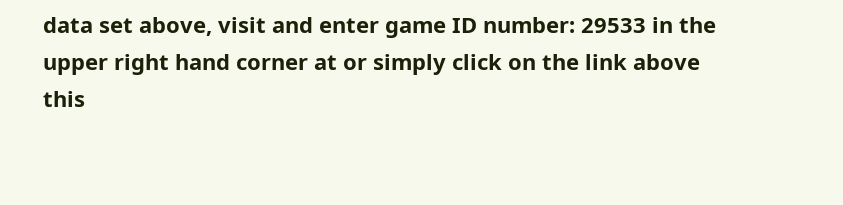data set above, visit and enter game ID number: 29533 in the upper right hand corner at or simply click on the link above this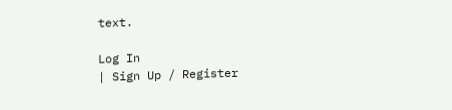text.

Log In
| Sign Up / Register